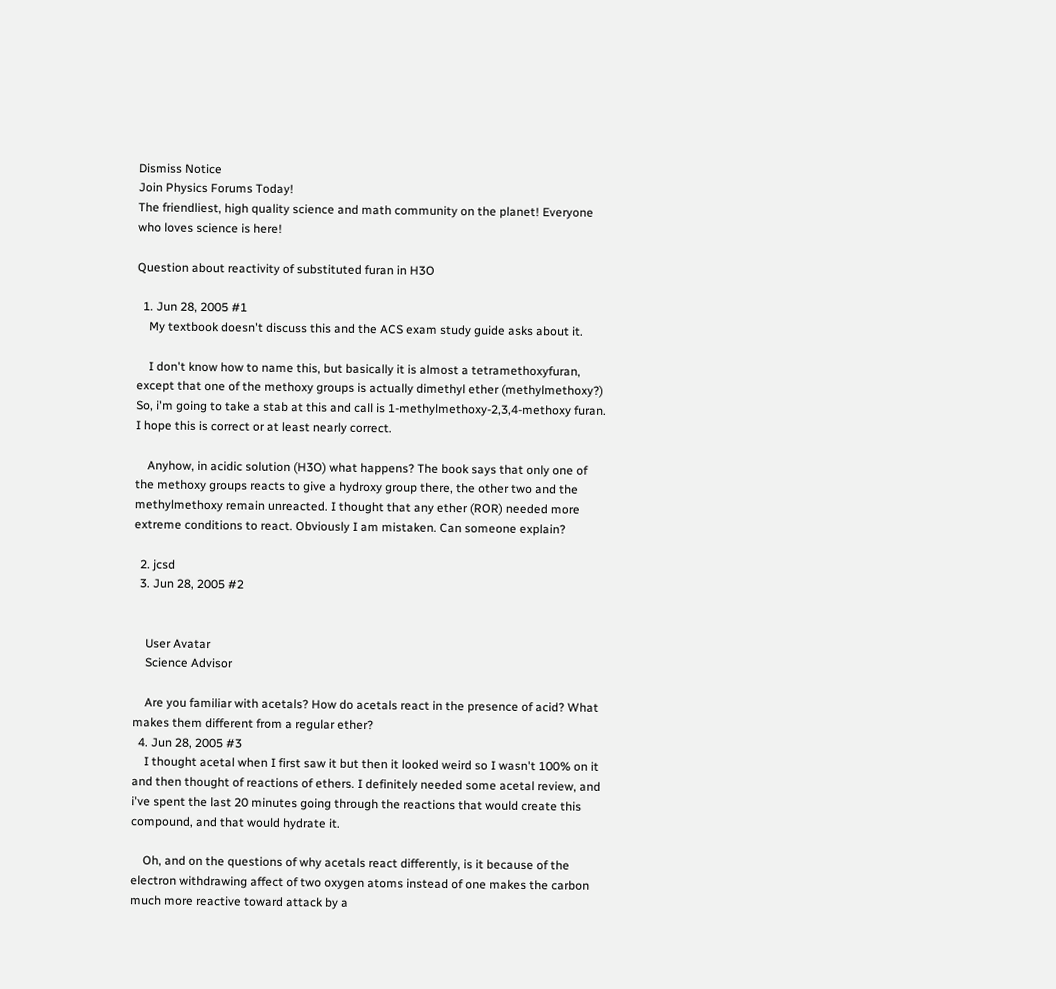Dismiss Notice
Join Physics Forums Today!
The friendliest, high quality science and math community on the planet! Everyone who loves science is here!

Question about reactivity of substituted furan in H3O

  1. Jun 28, 2005 #1
    My textbook doesn't discuss this and the ACS exam study guide asks about it.

    I don't know how to name this, but basically it is almost a tetramethoxyfuran, except that one of the methoxy groups is actually dimethyl ether (methylmethoxy?) So, i'm going to take a stab at this and call is 1-methylmethoxy-2,3,4-methoxy furan. I hope this is correct or at least nearly correct.

    Anyhow, in acidic solution (H3O) what happens? The book says that only one of the methoxy groups reacts to give a hydroxy group there, the other two and the methylmethoxy remain unreacted. I thought that any ether (ROR) needed more extreme conditions to react. Obviously I am mistaken. Can someone explain?

  2. jcsd
  3. Jun 28, 2005 #2


    User Avatar
    Science Advisor

    Are you familiar with acetals? How do acetals react in the presence of acid? What makes them different from a regular ether?
  4. Jun 28, 2005 #3
    I thought acetal when I first saw it but then it looked weird so I wasn't 100% on it and then thought of reactions of ethers. I definitely needed some acetal review, and i've spent the last 20 minutes going through the reactions that would create this compound, and that would hydrate it.

    Oh, and on the questions of why acetals react differently, is it because of the electron withdrawing affect of two oxygen atoms instead of one makes the carbon much more reactive toward attack by a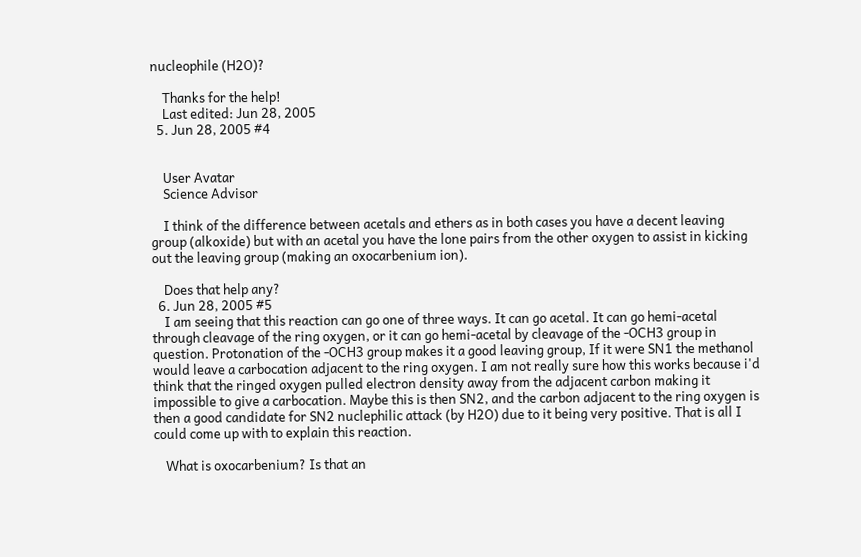nucleophile (H2O)?

    Thanks for the help!
    Last edited: Jun 28, 2005
  5. Jun 28, 2005 #4


    User Avatar
    Science Advisor

    I think of the difference between acetals and ethers as in both cases you have a decent leaving group (alkoxide) but with an acetal you have the lone pairs from the other oxygen to assist in kicking out the leaving group (making an oxocarbenium ion).

    Does that help any?
  6. Jun 28, 2005 #5
    I am seeing that this reaction can go one of three ways. It can go acetal. It can go hemi-acetal through cleavage of the ring oxygen, or it can go hemi-acetal by cleavage of the -OCH3 group in question. Protonation of the -OCH3 group makes it a good leaving group, If it were SN1 the methanol would leave a carbocation adjacent to the ring oxygen. I am not really sure how this works because i'd think that the ringed oxygen pulled electron density away from the adjacent carbon making it impossible to give a carbocation. Maybe this is then SN2, and the carbon adjacent to the ring oxygen is then a good candidate for SN2 nuclephilic attack (by H2O) due to it being very positive. That is all I could come up with to explain this reaction.

    What is oxocarbenium? Is that an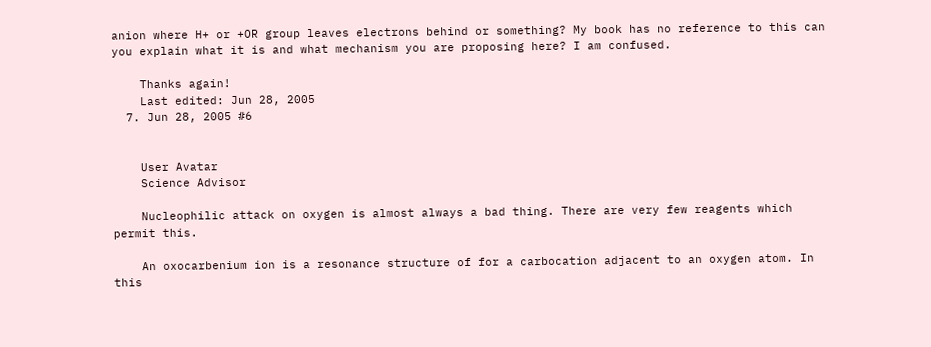anion where H+ or +OR group leaves electrons behind or something? My book has no reference to this can you explain what it is and what mechanism you are proposing here? I am confused.

    Thanks again!
    Last edited: Jun 28, 2005
  7. Jun 28, 2005 #6


    User Avatar
    Science Advisor

    Nucleophilic attack on oxygen is almost always a bad thing. There are very few reagents which permit this.

    An oxocarbenium ion is a resonance structure of for a carbocation adjacent to an oxygen atom. In this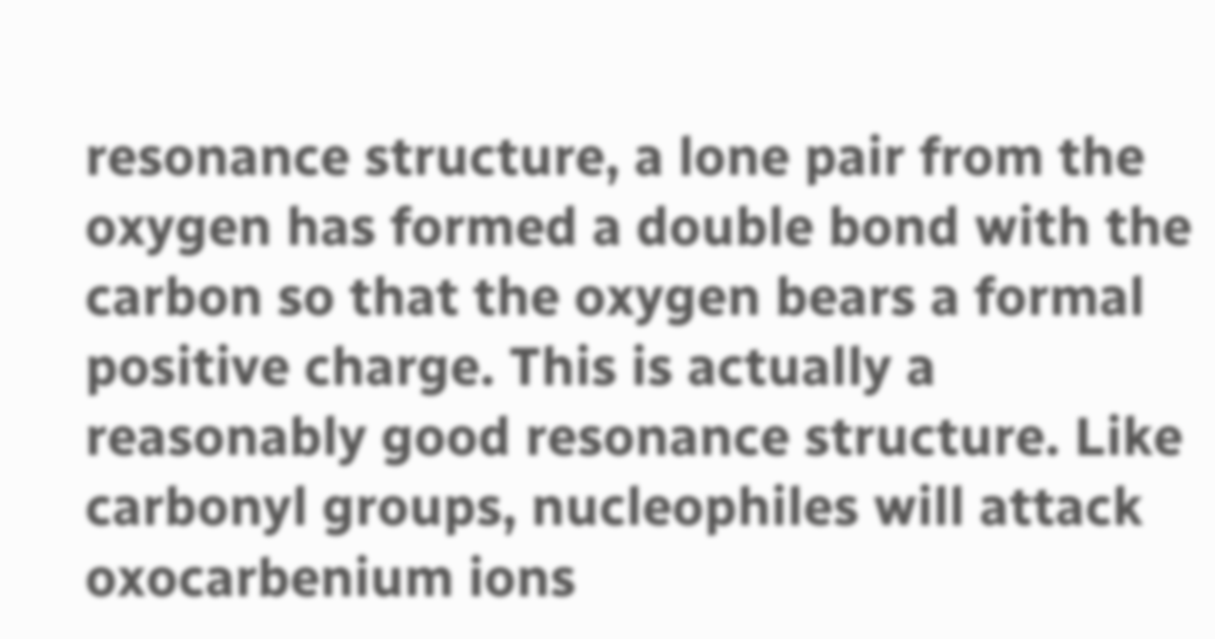resonance structure, a lone pair from the oxygen has formed a double bond with the carbon so that the oxygen bears a formal positive charge. This is actually a reasonably good resonance structure. Like carbonyl groups, nucleophiles will attack oxocarbenium ions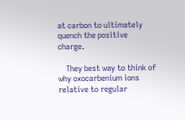at carbon to ultimately quench the positive charge.

    They best way to think of why oxocarbenium ions relative to regular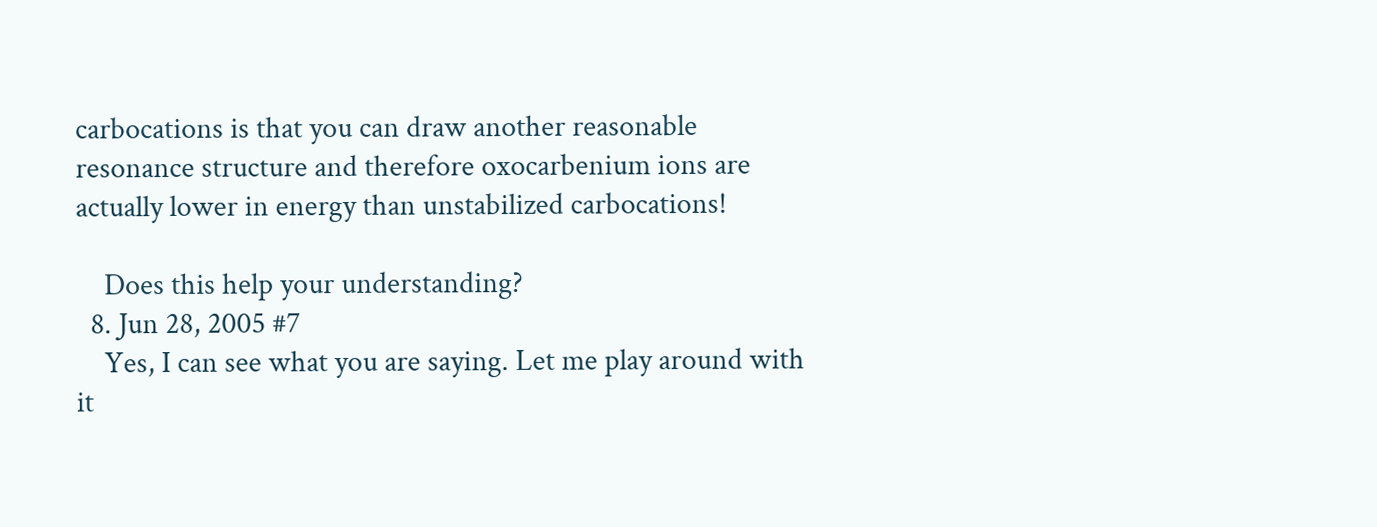carbocations is that you can draw another reasonable resonance structure and therefore oxocarbenium ions are actually lower in energy than unstabilized carbocations!

    Does this help your understanding?
  8. Jun 28, 2005 #7
    Yes, I can see what you are saying. Let me play around with it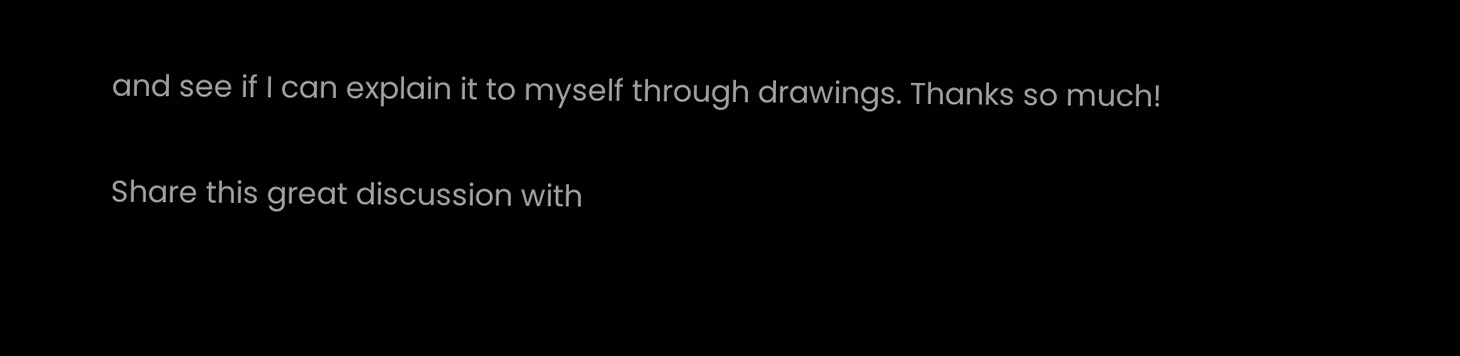and see if I can explain it to myself through drawings. Thanks so much!

Share this great discussion with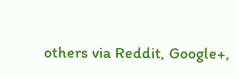others via Reddit, Google+,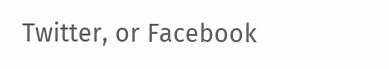Twitter, or Facebook